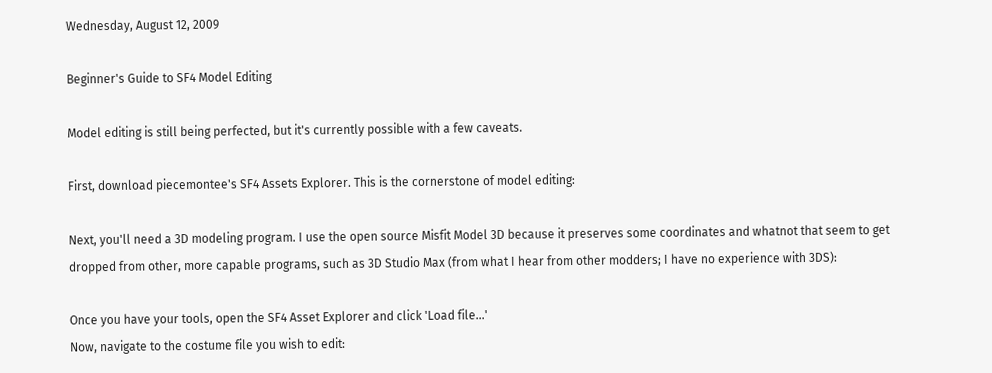Wednesday, August 12, 2009

Beginner's Guide to SF4 Model Editing

Model editing is still being perfected, but it's currently possible with a few caveats.

First, download piecemontee's SF4 Assets Explorer. This is the cornerstone of model editing:

Next, you'll need a 3D modeling program. I use the open source Misfit Model 3D because it preserves some coordinates and whatnot that seem to get dropped from other, more capable programs, such as 3D Studio Max (from what I hear from other modders; I have no experience with 3DS):

Once you have your tools, open the SF4 Asset Explorer and click 'Load file...'
Now, navigate to the costume file you wish to edit: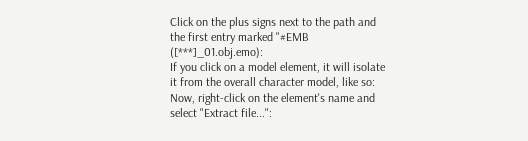Click on the plus signs next to the path and the first entry marked "#EMB ([***]_01.obj.emo):
If you click on a model element, it will isolate it from the overall character model, like so:
Now, right-click on the element's name and select "Extract file...":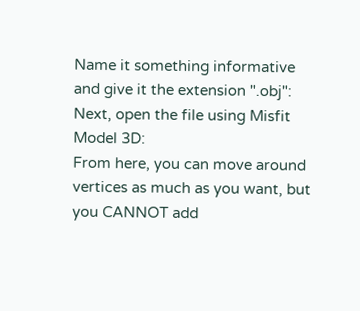Name it something informative and give it the extension ".obj":
Next, open the file using Misfit Model 3D:
From here, you can move around vertices as much as you want, but you CANNOT add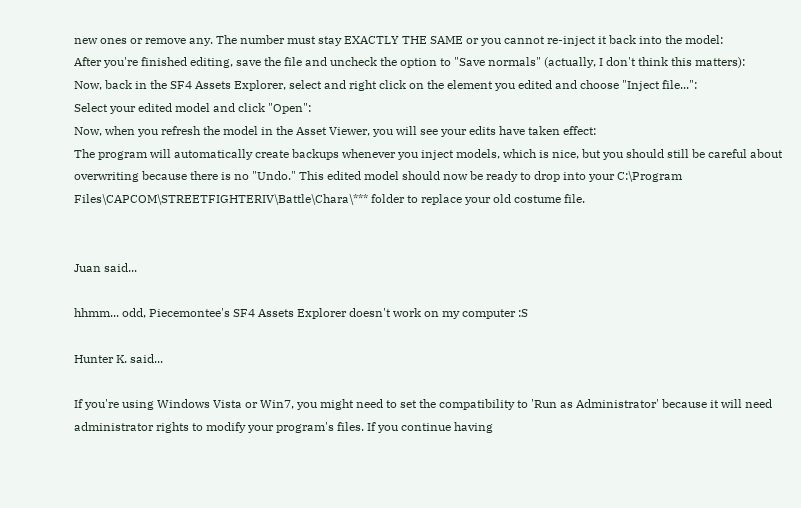new ones or remove any. The number must stay EXACTLY THE SAME or you cannot re-inject it back into the model:
After you're finished editing, save the file and uncheck the option to "Save normals" (actually, I don't think this matters):
Now, back in the SF4 Assets Explorer, select and right click on the element you edited and choose "Inject file...":
Select your edited model and click "Open":
Now, when you refresh the model in the Asset Viewer, you will see your edits have taken effect:
The program will automatically create backups whenever you inject models, which is nice, but you should still be careful about overwriting because there is no "Undo." This edited model should now be ready to drop into your C:\Program Files\CAPCOM\STREETFIGHTERIV\Battle\Chara\*** folder to replace your old costume file.


Juan said...

hhmm... odd, Piecemontee's SF4 Assets Explorer doesn't work on my computer :S

Hunter K. said...

If you're using Windows Vista or Win7, you might need to set the compatibility to 'Run as Administrator' because it will need administrator rights to modify your program's files. If you continue having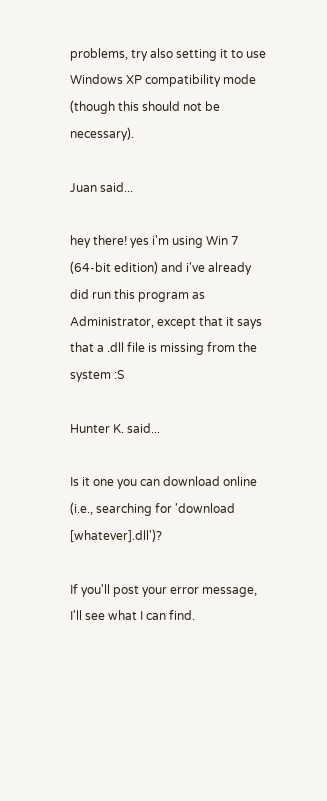problems, try also setting it to use Windows XP compatibility mode (though this should not be necessary).

Juan said...

hey there! yes i'm using Win 7 (64-bit edition) and i've already did run this program as Administrator, except that it says that a .dll file is missing from the system :S

Hunter K. said...

Is it one you can download online (i.e., searching for 'download [whatever].dll')?

If you'll post your error message, I'll see what I can find.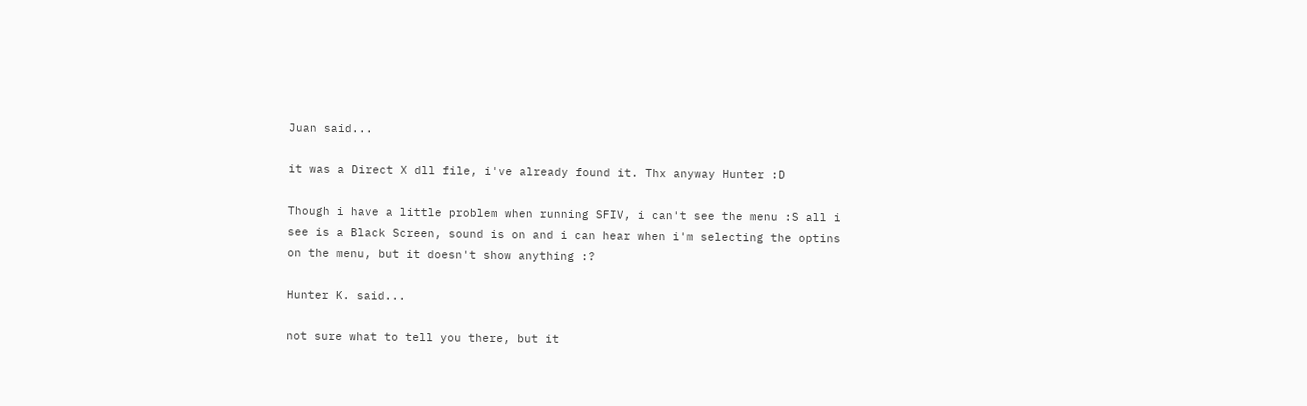Juan said...

it was a Direct X dll file, i've already found it. Thx anyway Hunter :D

Though i have a little problem when running SFIV, i can't see the menu :S all i see is a Black Screen, sound is on and i can hear when i'm selecting the optins on the menu, but it doesn't show anything :?

Hunter K. said...

not sure what to tell you there, but it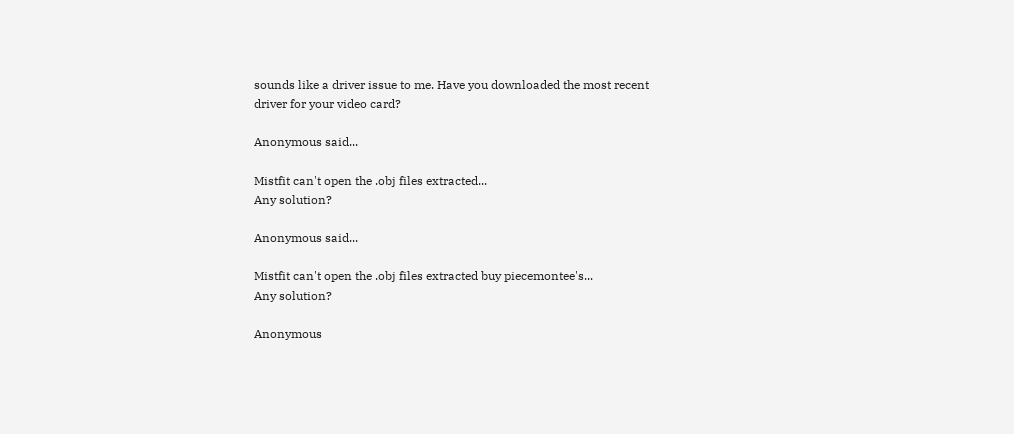sounds like a driver issue to me. Have you downloaded the most recent driver for your video card?

Anonymous said...

Mistfit can't open the .obj files extracted...
Any solution?

Anonymous said...

Mistfit can't open the .obj files extracted buy piecemontee's...
Any solution?

Anonymous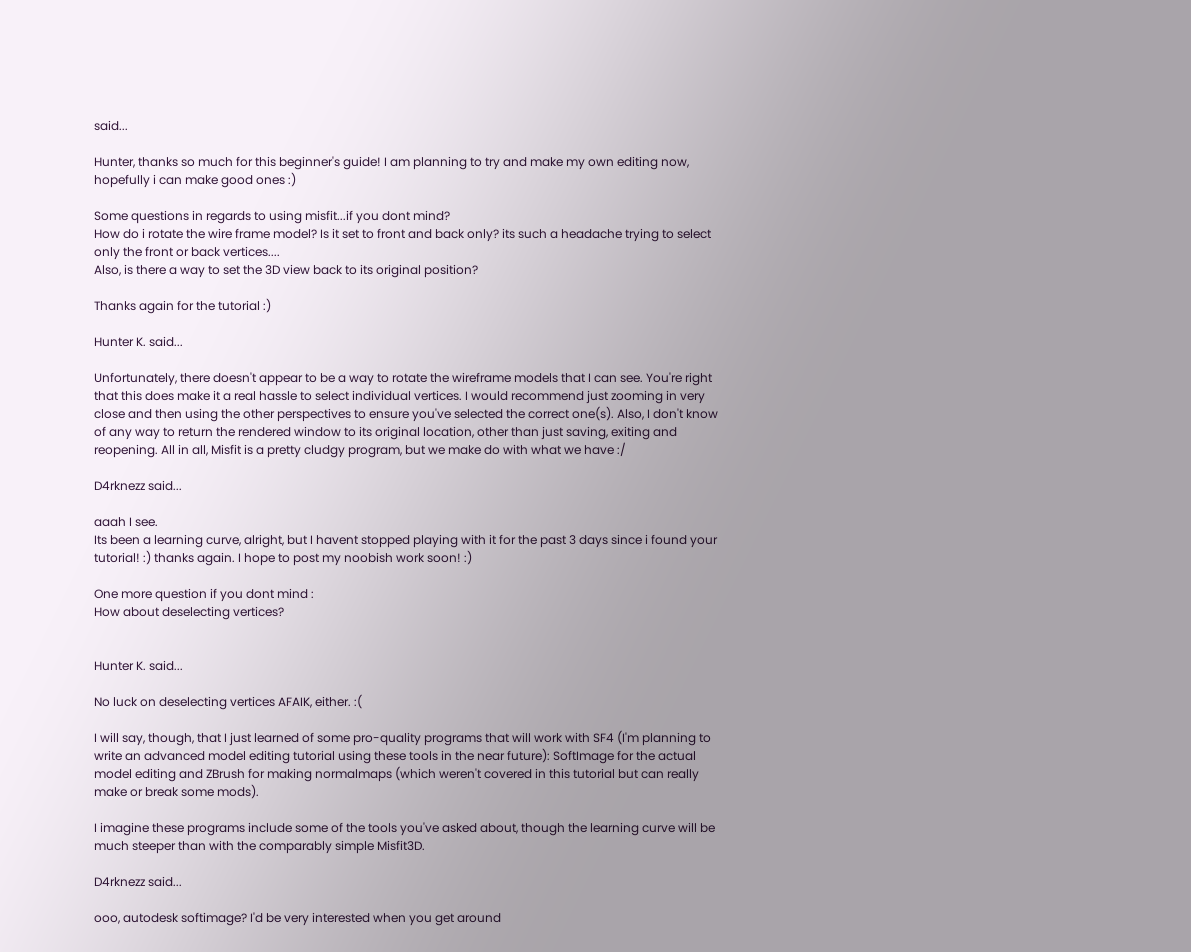said...

Hunter, thanks so much for this beginner's guide! I am planning to try and make my own editing now, hopefully i can make good ones :)

Some questions in regards to using misfit...if you dont mind?
How do i rotate the wire frame model? Is it set to front and back only? its such a headache trying to select only the front or back vertices....
Also, is there a way to set the 3D view back to its original position?

Thanks again for the tutorial :)

Hunter K. said...

Unfortunately, there doesn't appear to be a way to rotate the wireframe models that I can see. You're right that this does make it a real hassle to select individual vertices. I would recommend just zooming in very close and then using the other perspectives to ensure you've selected the correct one(s). Also, I don't know of any way to return the rendered window to its original location, other than just saving, exiting and reopening. All in all, Misfit is a pretty cludgy program, but we make do with what we have :/

D4rknezz said...

aaah I see.
Its been a learning curve, alright, but I havent stopped playing with it for the past 3 days since i found your tutorial! :) thanks again. I hope to post my noobish work soon! :)

One more question if you dont mind :
How about deselecting vertices?


Hunter K. said...

No luck on deselecting vertices AFAIK, either. :(

I will say, though, that I just learned of some pro-quality programs that will work with SF4 (I'm planning to write an advanced model editing tutorial using these tools in the near future): SoftImage for the actual model editing and ZBrush for making normalmaps (which weren't covered in this tutorial but can really make or break some mods).

I imagine these programs include some of the tools you've asked about, though the learning curve will be much steeper than with the comparably simple Misfit3D.

D4rknezz said...

ooo, autodesk softimage? I'd be very interested when you get around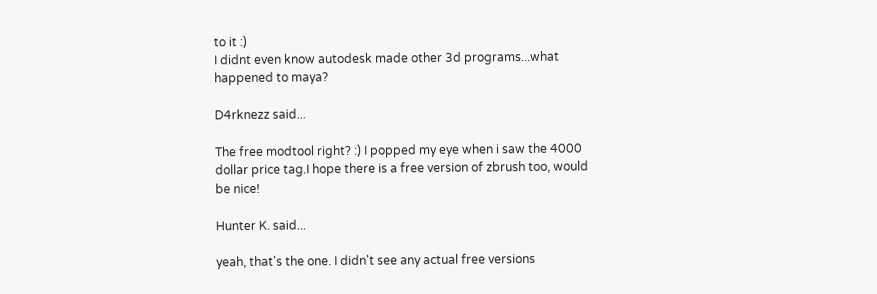to it :)
I didnt even know autodesk made other 3d programs...what happened to maya?

D4rknezz said...

The free modtool right? :) I popped my eye when i saw the 4000 dollar price tag.I hope there is a free version of zbrush too, would be nice!

Hunter K. said...

yeah, that's the one. I didn't see any actual free versions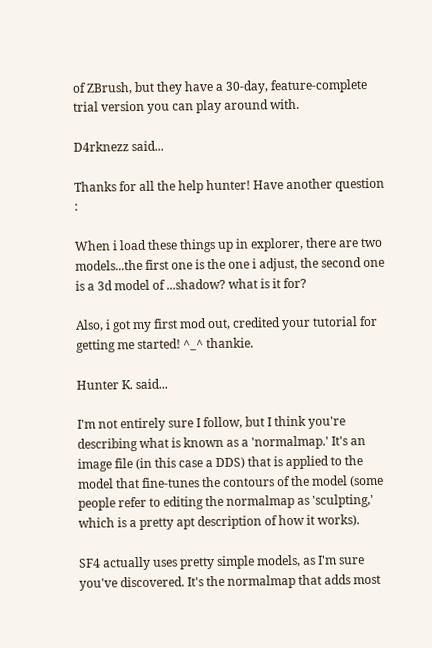of ZBrush, but they have a 30-day, feature-complete trial version you can play around with.

D4rknezz said...

Thanks for all the help hunter! Have another question :

When i load these things up in explorer, there are two models...the first one is the one i adjust, the second one is a 3d model of ...shadow? what is it for?

Also, i got my first mod out, credited your tutorial for getting me started! ^_^ thankie.

Hunter K. said...

I'm not entirely sure I follow, but I think you're describing what is known as a 'normalmap.' It's an image file (in this case a DDS) that is applied to the model that fine-tunes the contours of the model (some people refer to editing the normalmap as 'sculpting,' which is a pretty apt description of how it works).

SF4 actually uses pretty simple models, as I'm sure you've discovered. It's the normalmap that adds most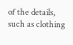of the details, such as clothing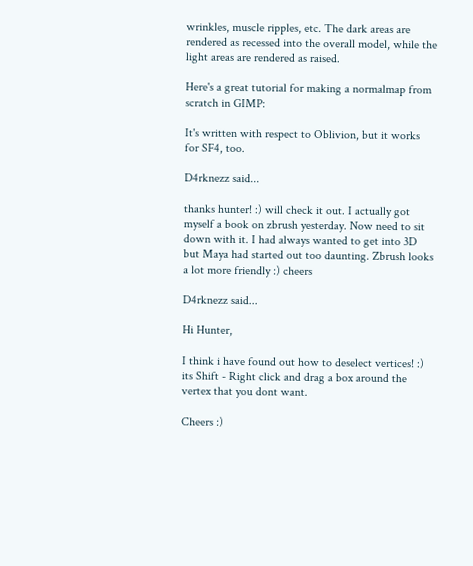wrinkles, muscle ripples, etc. The dark areas are rendered as recessed into the overall model, while the light areas are rendered as raised.

Here's a great tutorial for making a normalmap from scratch in GIMP:

It's written with respect to Oblivion, but it works for SF4, too.

D4rknezz said...

thanks hunter! :) will check it out. I actually got myself a book on zbrush yesterday. Now need to sit down with it. I had always wanted to get into 3D but Maya had started out too daunting. Zbrush looks a lot more friendly :) cheers

D4rknezz said...

Hi Hunter,

I think i have found out how to deselect vertices! :) its Shift - Right click and drag a box around the vertex that you dont want.

Cheers :)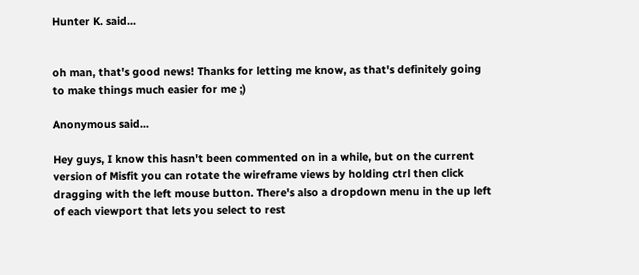Hunter K. said...


oh man, that's good news! Thanks for letting me know, as that's definitely going to make things much easier for me ;)

Anonymous said...

Hey guys, I know this hasn't been commented on in a while, but on the current version of Misfit you can rotate the wireframe views by holding ctrl then click dragging with the left mouse button. There's also a dropdown menu in the up left of each viewport that lets you select to rest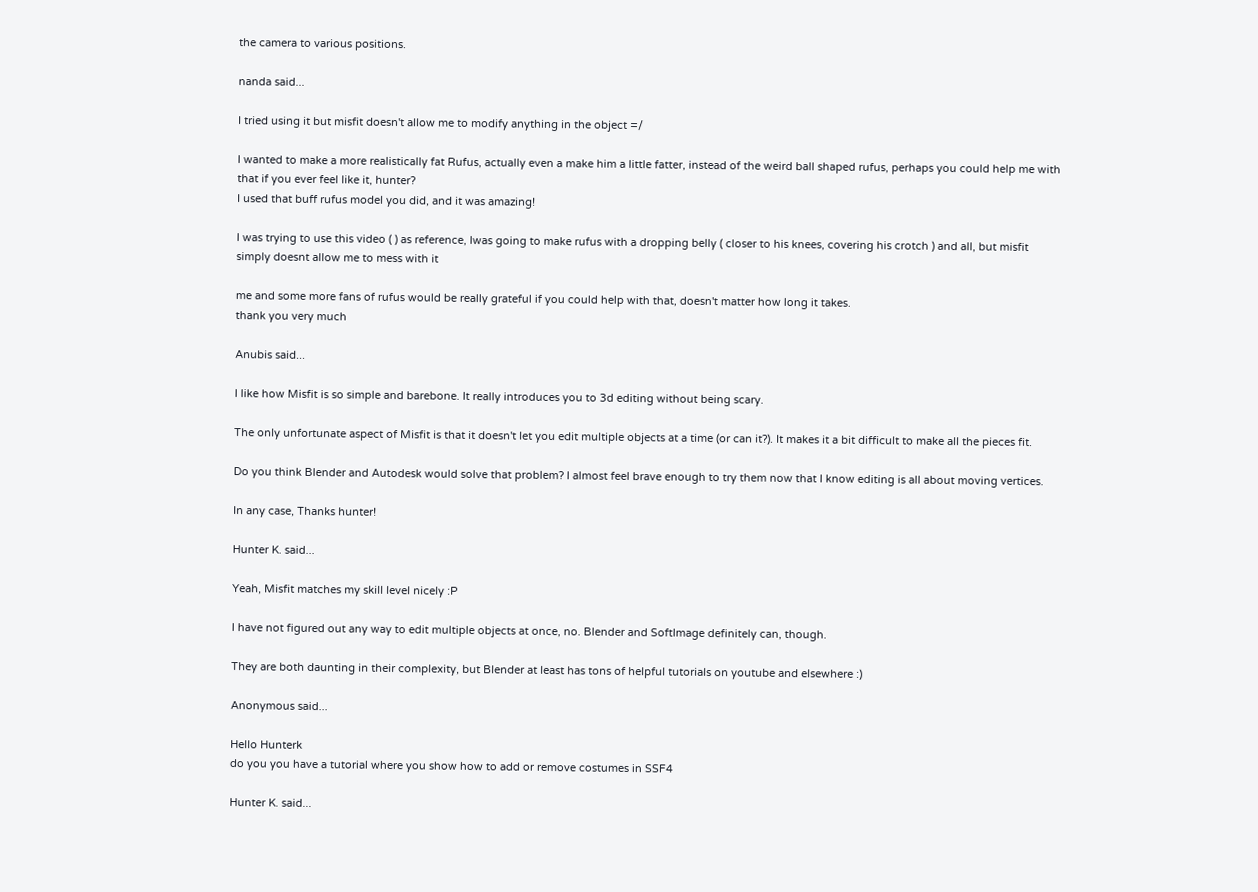the camera to various positions.

nanda said...

I tried using it but misfit doesn't allow me to modify anything in the object =/

I wanted to make a more realistically fat Rufus, actually even a make him a little fatter, instead of the weird ball shaped rufus, perhaps you could help me with that if you ever feel like it, hunter?
I used that buff rufus model you did, and it was amazing!

I was trying to use this video ( ) as reference, Iwas going to make rufus with a dropping belly ( closer to his knees, covering his crotch ) and all, but misfit simply doesnt allow me to mess with it

me and some more fans of rufus would be really grateful if you could help with that, doesn't matter how long it takes.
thank you very much

Anubis said...

I like how Misfit is so simple and barebone. It really introduces you to 3d editing without being scary.

The only unfortunate aspect of Misfit is that it doesn't let you edit multiple objects at a time (or can it?). It makes it a bit difficult to make all the pieces fit.

Do you think Blender and Autodesk would solve that problem? I almost feel brave enough to try them now that I know editing is all about moving vertices.

In any case, Thanks hunter!

Hunter K. said...

Yeah, Misfit matches my skill level nicely :P

I have not figured out any way to edit multiple objects at once, no. Blender and SoftImage definitely can, though.

They are both daunting in their complexity, but Blender at least has tons of helpful tutorials on youtube and elsewhere :)

Anonymous said...

Hello Hunterk
do you you have a tutorial where you show how to add or remove costumes in SSF4

Hunter K. said...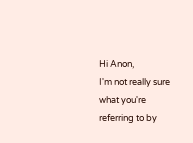Hi Anon,
I'm not really sure what you're referring to by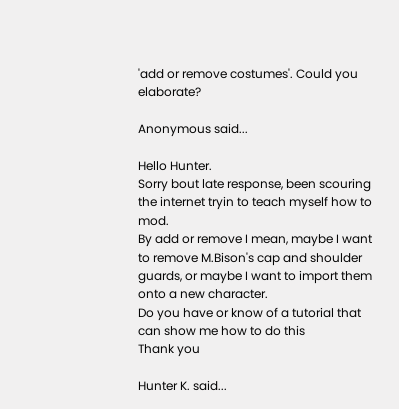'add or remove costumes'. Could you elaborate?

Anonymous said...

Hello Hunter.
Sorry bout late response, been scouring the internet tryin to teach myself how to mod.
By add or remove I mean, maybe I want to remove M.Bison's cap and shoulder guards, or maybe I want to import them onto a new character.
Do you have or know of a tutorial that can show me how to do this
Thank you

Hunter K. said...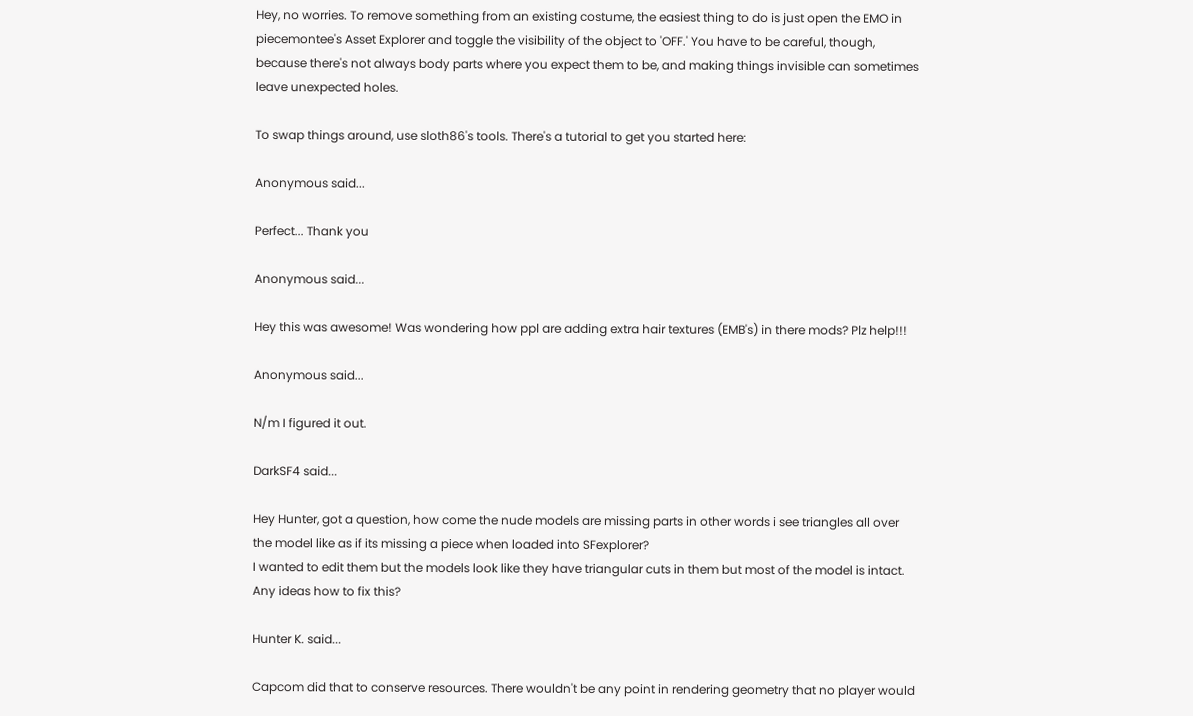Hey, no worries. To remove something from an existing costume, the easiest thing to do is just open the EMO in piecemontee's Asset Explorer and toggle the visibility of the object to 'OFF.' You have to be careful, though, because there's not always body parts where you expect them to be, and making things invisible can sometimes leave unexpected holes.

To swap things around, use sloth86's tools. There's a tutorial to get you started here:

Anonymous said...

Perfect... Thank you

Anonymous said...

Hey this was awesome! Was wondering how ppl are adding extra hair textures (EMB's) in there mods? Plz help!!!

Anonymous said...

N/m I figured it out.

DarkSF4 said...

Hey Hunter, got a question, how come the nude models are missing parts in other words i see triangles all over the model like as if its missing a piece when loaded into SFexplorer?
I wanted to edit them but the models look like they have triangular cuts in them but most of the model is intact. Any ideas how to fix this?

Hunter K. said...

Capcom did that to conserve resources. There wouldn't be any point in rendering geometry that no player would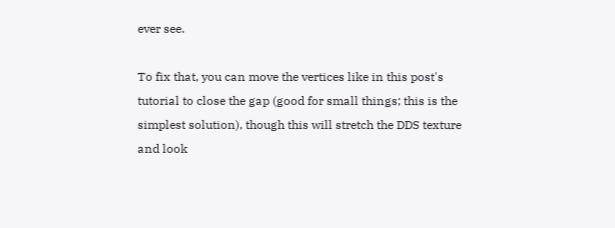ever see.

To fix that, you can move the vertices like in this post's tutorial to close the gap (good for small things; this is the simplest solution), though this will stretch the DDS texture and look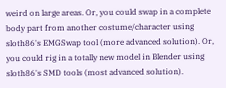weird on large areas. Or, you could swap in a complete body part from another costume/character using sloth86's EMGSwap tool (more advanced solution). Or, you could rig in a totally new model in Blender using sloth86's SMD tools (most advanced solution).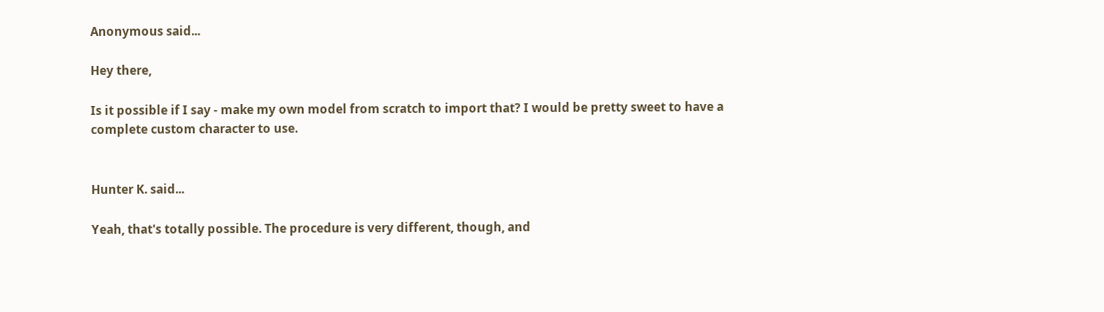Anonymous said...

Hey there,

Is it possible if I say - make my own model from scratch to import that? I would be pretty sweet to have a complete custom character to use.


Hunter K. said...

Yeah, that's totally possible. The procedure is very different, though, and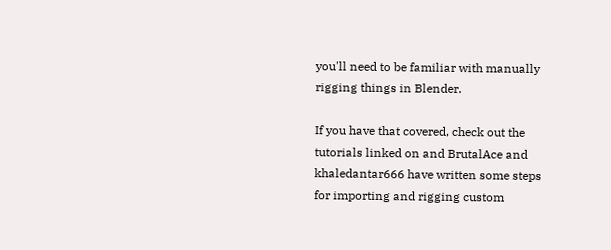you'll need to be familiar with manually rigging things in Blender.

If you have that covered, check out the tutorials linked on and BrutalAce and khaledantar666 have written some steps for importing and rigging custom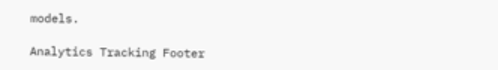models.

Analytics Tracking Footer